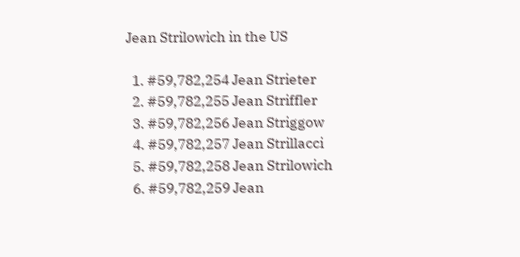Jean Strilowich in the US

  1. #59,782,254 Jean Strieter
  2. #59,782,255 Jean Striffler
  3. #59,782,256 Jean Striggow
  4. #59,782,257 Jean Strillacci
  5. #59,782,258 Jean Strilowich
  6. #59,782,259 Jean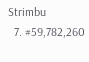Strimbu
  7. #59,782,260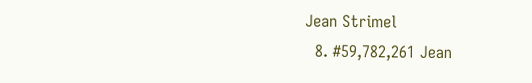Jean Strimel
  8. #59,782,261 Jean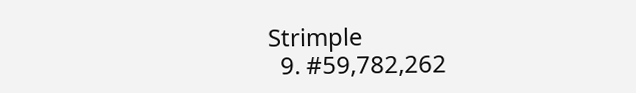Strimple
  9. #59,782,262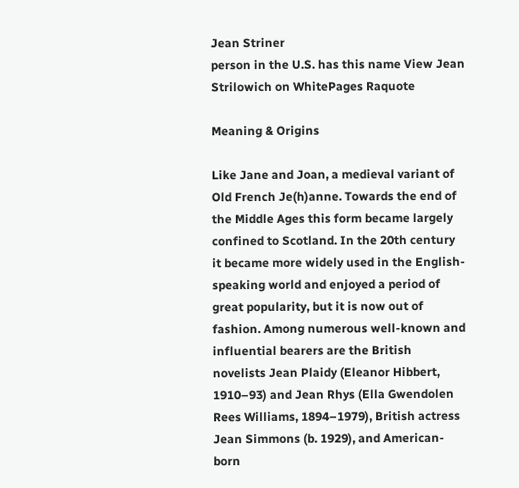Jean Striner
person in the U.S. has this name View Jean Strilowich on WhitePages Raquote

Meaning & Origins

Like Jane and Joan, a medieval variant of Old French Je(h)anne. Towards the end of the Middle Ages this form became largely confined to Scotland. In the 20th century it became more widely used in the English-speaking world and enjoyed a period of great popularity, but it is now out of fashion. Among numerous well-known and influential bearers are the British novelists Jean Plaidy (Eleanor Hibbert, 1910–93) and Jean Rhys (Ella Gwendolen Rees Williams, 1894–1979), British actress Jean Simmons (b. 1929), and American-born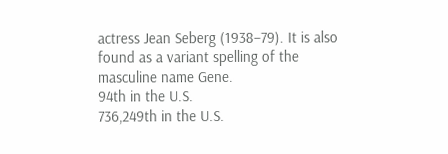actress Jean Seberg (1938–79). It is also found as a variant spelling of the masculine name Gene.
94th in the U.S.
736,249th in the U.S.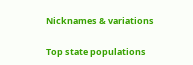Nicknames & variations

Top state populations